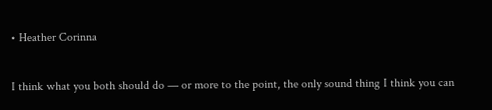• Heather Corinna

I think what you both should do — or more to the point, the only sound thing I think you can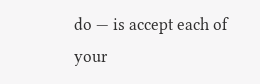do — is accept each of your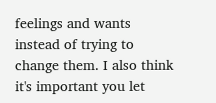feelings and wants instead of trying to change them. I also think it's important you let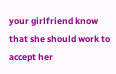your girlfriend know that she should work to accept her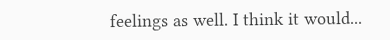feelings as well. I think it would...